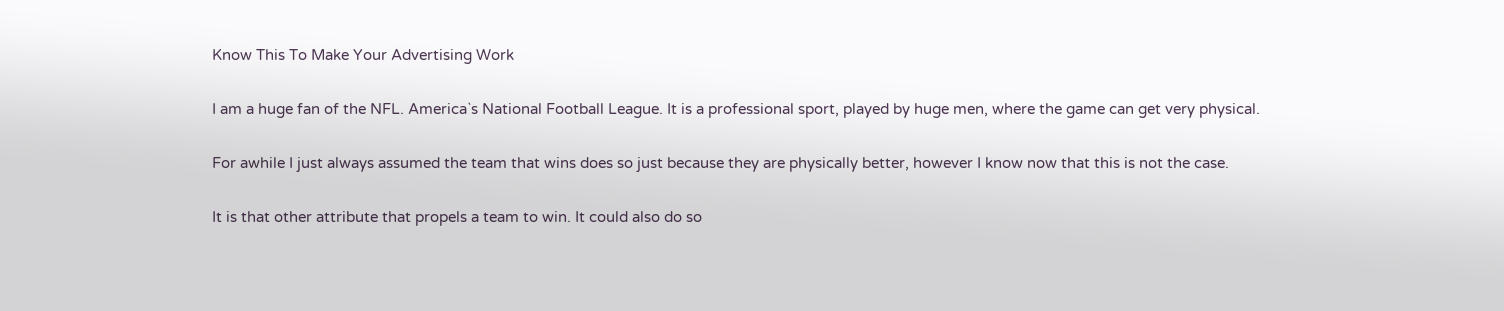Know This To Make Your Advertising Work

I am a huge fan of the NFL. America`s National Football League. It is a professional sport, played by huge men, where the game can get very physical.

For awhile I just always assumed the team that wins does so just because they are physically better, however I know now that this is not the case.

It is that other attribute that propels a team to win. It could also do so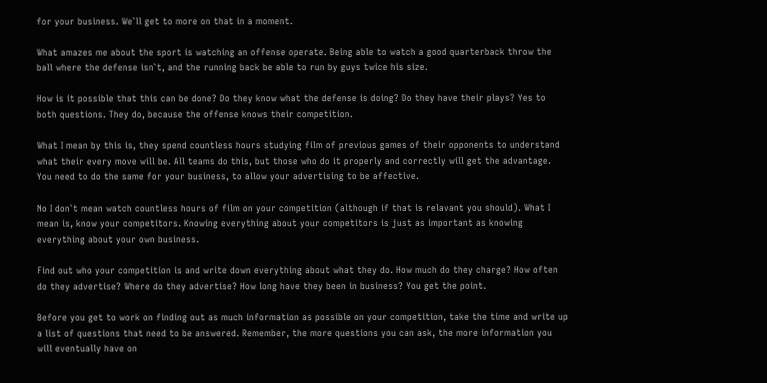for your business. We`ll get to more on that in a moment.

What amazes me about the sport is watching an offense operate. Being able to watch a good quarterback throw the ball where the defense isn`t, and the running back be able to run by guys twice his size.

How is it possible that this can be done? Do they know what the defense is doing? Do they have their plays? Yes to both questions. They do, because the offense knows their competition.

What I mean by this is, they spend countless hours studying film of previous games of their opponents to understand what their every move will be. All teams do this, but those who do it properly and correctly will get the advantage. You need to do the same for your business, to allow your advertising to be affective.

No I don`t mean watch countless hours of film on your competition (although if that is relavant you should). What I mean is, know your competitors. Knowing everything about your competitors is just as important as knowing everything about your own business.

Find out who your competition is and write down everything about what they do. How much do they charge? How often do they advertise? Where do they advertise? How long have they been in business? You get the point.

Before you get to work on finding out as much information as possible on your competition, take the time and write up a list of questions that need to be answered. Remember, the more questions you can ask, the more information you will eventually have on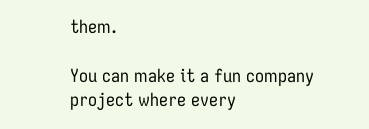them.

You can make it a fun company project where every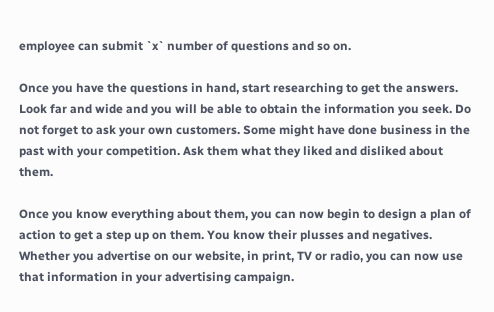employee can submit `x` number of questions and so on.

Once you have the questions in hand, start researching to get the answers. Look far and wide and you will be able to obtain the information you seek. Do not forget to ask your own customers. Some might have done business in the past with your competition. Ask them what they liked and disliked about them.

Once you know everything about them, you can now begin to design a plan of action to get a step up on them. You know their plusses and negatives. Whether you advertise on our website, in print, TV or radio, you can now use that information in your advertising campaign.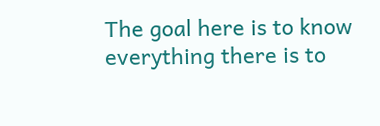The goal here is to know everything there is to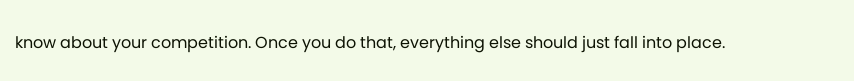know about your competition. Once you do that, everything else should just fall into place.